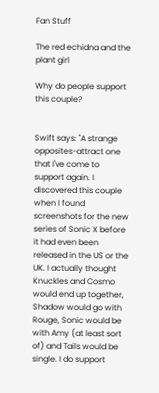Fan Stuff

The red echidna and the plant girl

Why do people support this couple?


Swift says: "A strange opposites-attract one that I've come to support again. I discovered this couple when I found screenshots for the new series of Sonic X before it had even been released in the US or the UK. I actually thought Knuckles and Cosmo would end up together, Shadow would go with Rouge, Sonic would be with Amy (at least sort of) and Tails would be single. I do support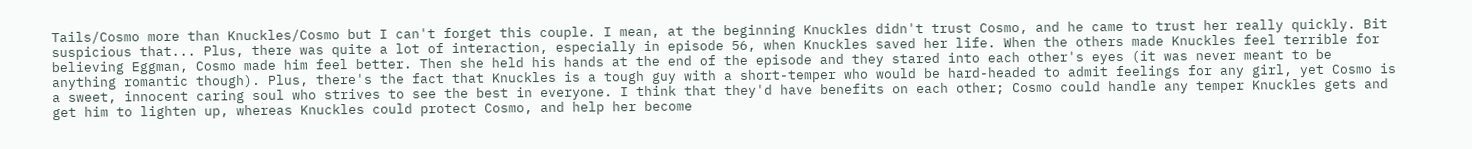Tails/Cosmo more than Knuckles/Cosmo but I can't forget this couple. I mean, at the beginning Knuckles didn't trust Cosmo, and he came to trust her really quickly. Bit suspicious that... Plus, there was quite a lot of interaction, especially in episode 56, when Knuckles saved her life. When the others made Knuckles feel terrible for believing Eggman, Cosmo made him feel better. Then she held his hands at the end of the episode and they stared into each other's eyes (it was never meant to be anything romantic though). Plus, there's the fact that Knuckles is a tough guy with a short-temper who would be hard-headed to admit feelings for any girl, yet Cosmo is a sweet, innocent caring soul who strives to see the best in everyone. I think that they'd have benefits on each other; Cosmo could handle any temper Knuckles gets and get him to lighten up, whereas Knuckles could protect Cosmo, and help her become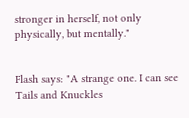stronger in herself, not only physically, but mentally."


Flash says: "A strange one. I can see Tails and Knuckles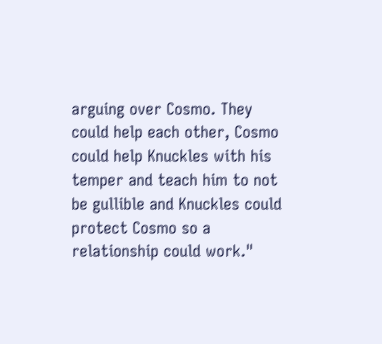arguing over Cosmo. They could help each other, Cosmo could help Knuckles with his temper and teach him to not be gullible and Knuckles could protect Cosmo so a relationship could work."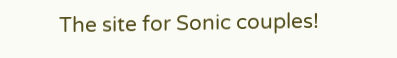The site for Sonic couples!